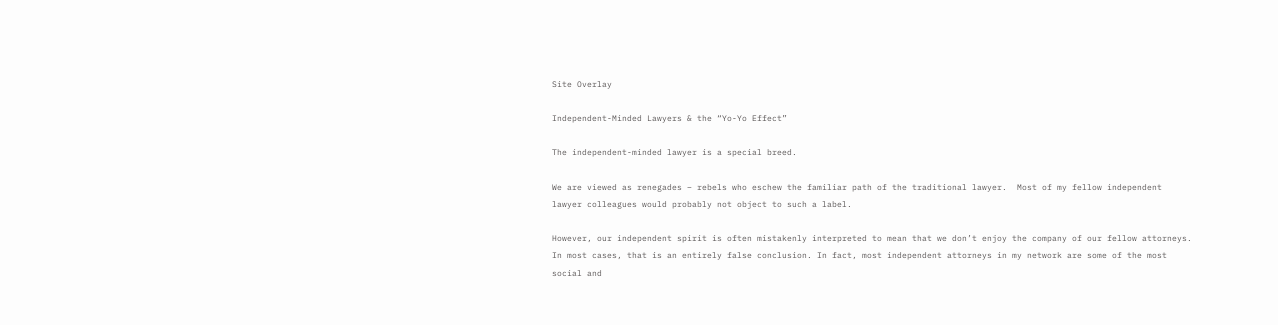Site Overlay

Independent-Minded Lawyers & the “Yo-Yo Effect”

The independent-minded lawyer is a special breed.

We are viewed as renegades – rebels who eschew the familiar path of the traditional lawyer.  Most of my fellow independent lawyer colleagues would probably not object to such a label.

However, our independent spirit is often mistakenly interpreted to mean that we don’t enjoy the company of our fellow attorneys. In most cases, that is an entirely false conclusion. In fact, most independent attorneys in my network are some of the most social and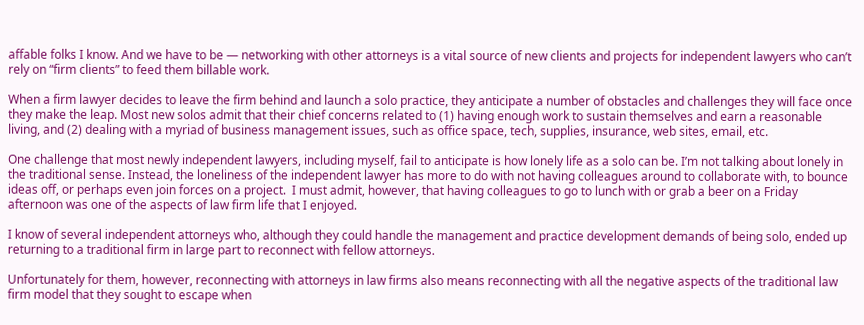affable folks I know. And we have to be — networking with other attorneys is a vital source of new clients and projects for independent lawyers who can’t rely on “firm clients” to feed them billable work.

When a firm lawyer decides to leave the firm behind and launch a solo practice, they anticipate a number of obstacles and challenges they will face once they make the leap. Most new solos admit that their chief concerns related to (1) having enough work to sustain themselves and earn a reasonable living, and (2) dealing with a myriad of business management issues, such as office space, tech, supplies, insurance, web sites, email, etc.

One challenge that most newly independent lawyers, including myself, fail to anticipate is how lonely life as a solo can be. I’m not talking about lonely in the traditional sense. Instead, the loneliness of the independent lawyer has more to do with not having colleagues around to collaborate with, to bounce ideas off, or perhaps even join forces on a project.  I must admit, however, that having colleagues to go to lunch with or grab a beer on a Friday afternoon was one of the aspects of law firm life that I enjoyed.

I know of several independent attorneys who, although they could handle the management and practice development demands of being solo, ended up returning to a traditional firm in large part to reconnect with fellow attorneys.

Unfortunately for them, however, reconnecting with attorneys in law firms also means reconnecting with all the negative aspects of the traditional law firm model that they sought to escape when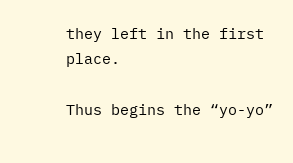they left in the first place.

Thus begins the “yo-yo”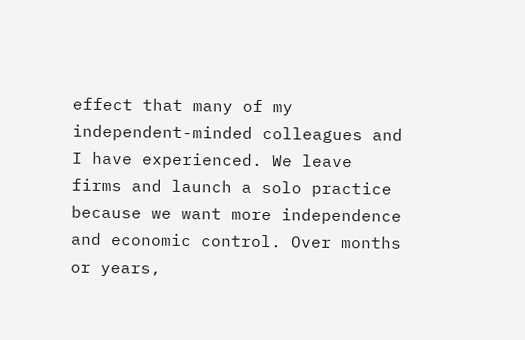effect that many of my independent-minded colleagues and I have experienced. We leave firms and launch a solo practice because we want more independence and economic control. Over months or years,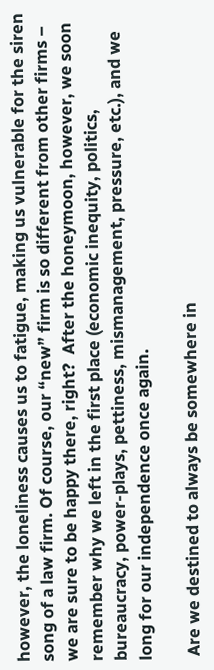however, the loneliness causes us to fatigue, making us vulnerable for the siren song of a law firm. Of course, our “new” firm is so different from other firms – we are sure to be happy there, right?  After the honeymoon, however, we soon remember why we left in the first place (economic inequity, politics, bureaucracy, power-plays, pettiness, mismanagement, pressure, etc.), and we long for our independence once again.

 Are we destined to always be somewhere in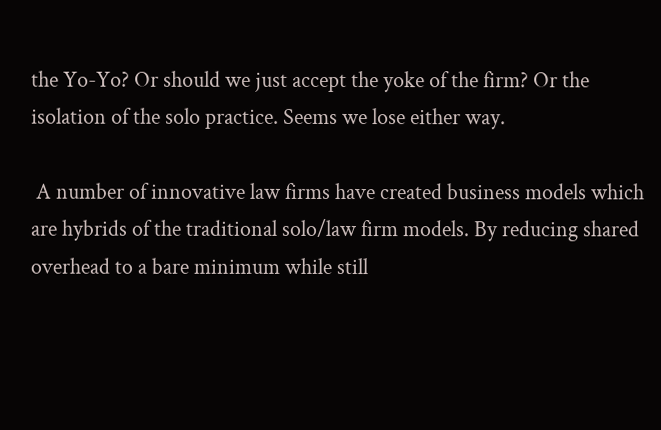the Yo-Yo? Or should we just accept the yoke of the firm? Or the isolation of the solo practice. Seems we lose either way.

 A number of innovative law firms have created business models which are hybrids of the traditional solo/law firm models. By reducing shared overhead to a bare minimum while still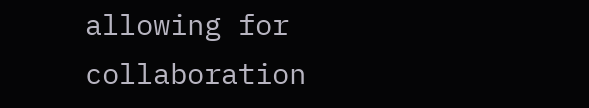allowing for collaboration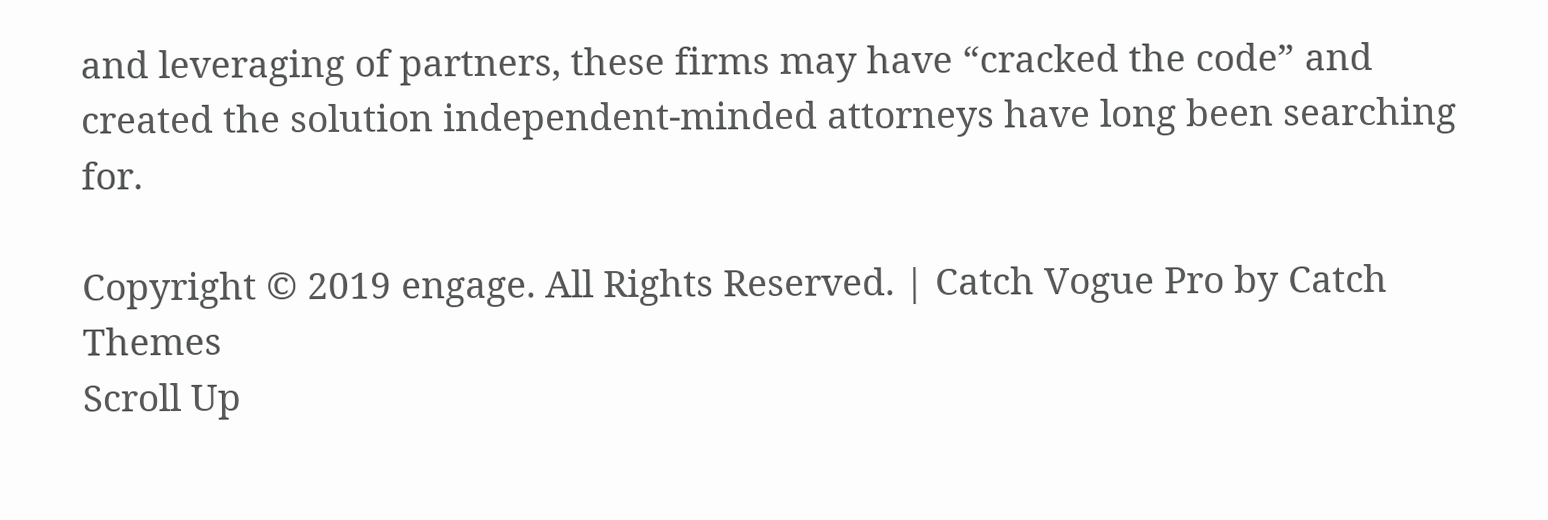and leveraging of partners, these firms may have “cracked the code” and created the solution independent-minded attorneys have long been searching for.

Copyright © 2019 engage. All Rights Reserved. | Catch Vogue Pro by Catch Themes
Scroll Up